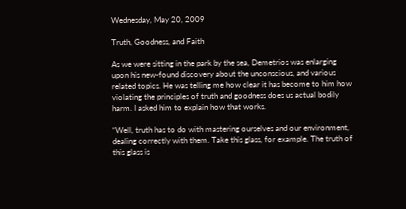Wednesday, May 20, 2009

Truth, Goodness, and Faith

As we were sitting in the park by the sea, Demetrios was enlarging upon his new-found discovery about the unconscious, and various related topics. He was telling me how clear it has become to him how violating the principles of truth and goodness does us actual bodily harm. I asked him to explain how that works.

“Well, truth has to do with mastering ourselves and our environment, dealing correctly with them. Take this glass, for example. The truth of this glass is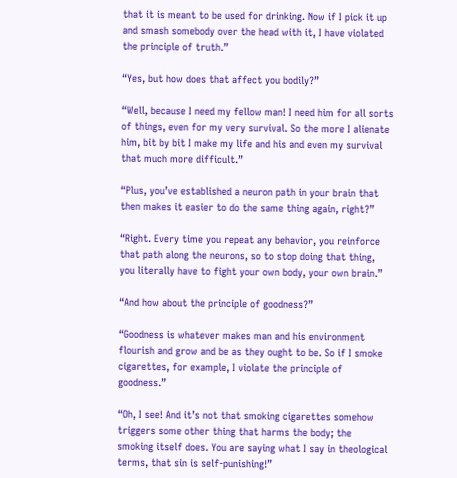that it is meant to be used for drinking. Now if I pick it up and smash somebody over the head with it, I have violated the principle of truth.”

“Yes, but how does that affect you bodily?”

“Well, because I need my fellow man! I need him for all sorts of things, even for my very survival. So the more I alienate him, bit by bit I make my life and his and even my survival that much more difficult.”

“Plus, you’ve established a neuron path in your brain that then makes it easier to do the same thing again, right?”

“Right. Every time you repeat any behavior, you reinforce that path along the neurons, so to stop doing that thing, you literally have to fight your own body, your own brain.”

“And how about the principle of goodness?”

“Goodness is whatever makes man and his environment flourish and grow and be as they ought to be. So if I smoke cigarettes, for example, I violate the principle of goodness.”

“Oh, I see! And it’s not that smoking cigarettes somehow triggers some other thing that harms the body; the smoking itself does. You are saying what I say in theological terms, that sin is self-punishing!”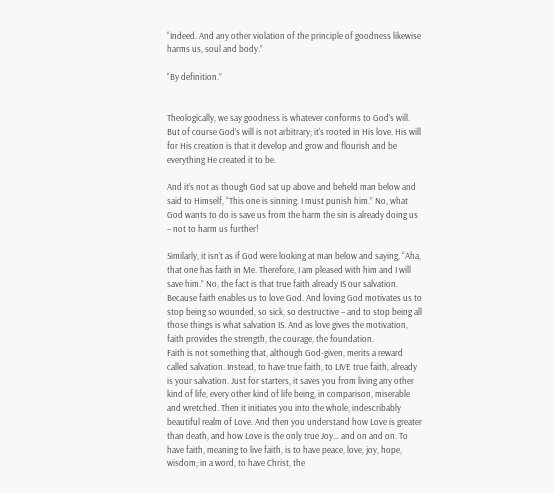“Indeed. And any other violation of the principle of goodness likewise harms us, soul and body.”

“By definition.”


Theologically, we say goodness is whatever conforms to God’s will. But of course God’s will is not arbitrary; it's rooted in His love. His will for His creation is that it develop and grow and flourish and be everything He created it to be.

And it’s not as though God sat up above and beheld man below and said to Himself, “This one is sinning. I must punish him.” No, what God wants to do is save us from the harm the sin is already doing us – not to harm us further!

Similarly, it isn’t as if God were looking at man below and saying, “Aha, that one has faith in Me. Therefore, I am pleased with him and I will save him.” No, the fact is that true faith already IS our salvation. Because faith enables us to love God. And loving God motivates us to stop being so wounded, so sick, so destructive – and to stop being all those things is what salvation IS. And as love gives the motivation, faith provides the strength, the courage, the foundation.
Faith is not something that, although God-given, merits a reward called salvation. Instead, to have true faith, to LIVE true faith, already is your salvation. Just for starters, it saves you from living any other kind of life, every other kind of life being, in comparison, miserable and wretched. Then it initiates you into the whole, indescribably beautiful realm of Love. And then you understand how Love is greater than death, and how Love is the only true Joy… and on and on. To have faith, meaning to live faith, is to have peace, love, joy, hope, wisdom; in a word, to have Christ, the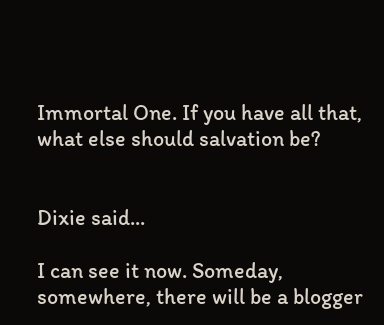Immortal One. If you have all that, what else should salvation be?


Dixie said...

I can see it now. Someday, somewhere, there will be a blogger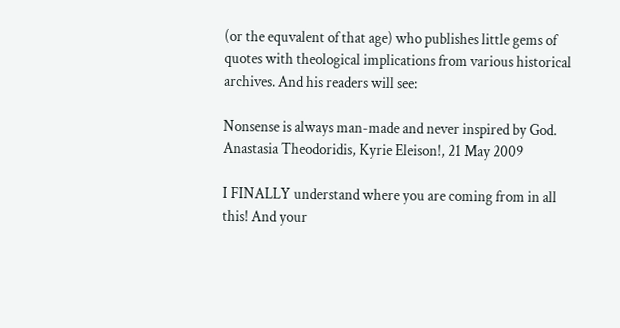(or the equvalent of that age) who publishes little gems of quotes with theological implications from various historical archives. And his readers will see:

Nonsense is always man-made and never inspired by God. Anastasia Theodoridis, Kyrie Eleison!, 21 May 2009

I FINALLY understand where you are coming from in all this! And your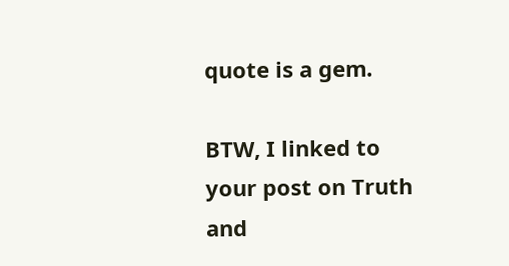quote is a gem.

BTW, I linked to your post on Truth and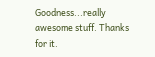Goodness...really awesome stuff. Thanks for it.